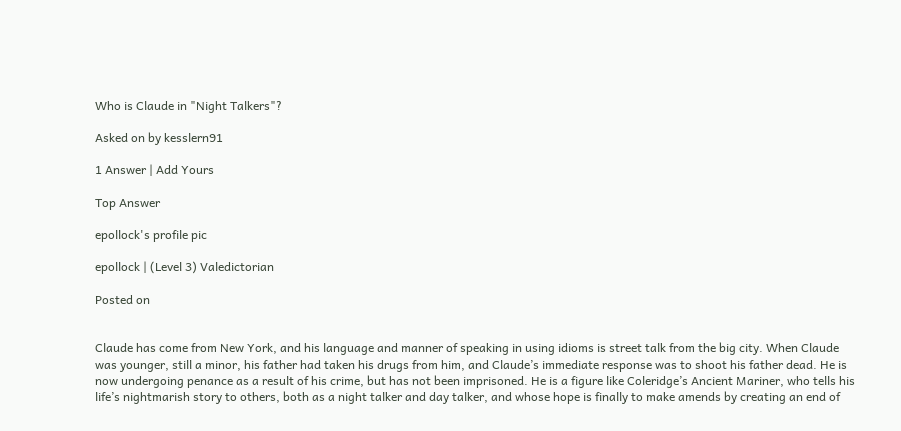Who is Claude in "Night Talkers"?

Asked on by kesslern91

1 Answer | Add Yours

Top Answer

epollock's profile pic

epollock | (Level 3) Valedictorian

Posted on


Claude has come from New York, and his language and manner of speaking in using idioms is street talk from the big city. When Claude was younger, still a minor, his father had taken his drugs from him, and Claude’s immediate response was to shoot his father dead. He is now undergoing penance as a result of his crime, but has not been imprisoned. He is a figure like Coleridge’s Ancient Mariner, who tells his life’s nightmarish story to others, both as a night talker and day talker, and whose hope is finally to make amends by creating an end of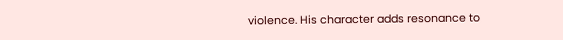violence. His character adds resonance to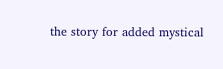the story for added mystical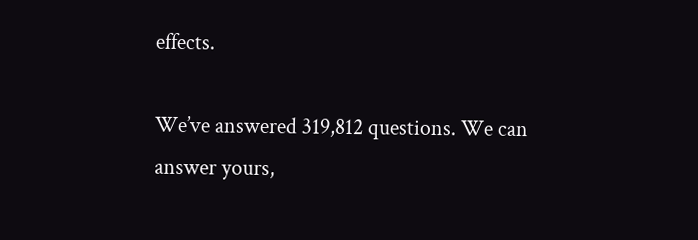effects.

We’ve answered 319,812 questions. We can answer yours,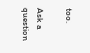too.

Ask a question